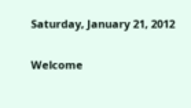Saturday, January 21, 2012

Welcome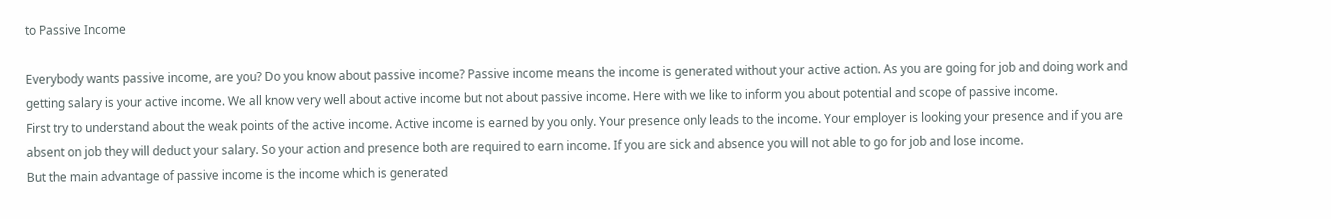to Passive Income

Everybody wants passive income, are you? Do you know about passive income? Passive income means the income is generated without your active action. As you are going for job and doing work and getting salary is your active income. We all know very well about active income but not about passive income. Here with we like to inform you about potential and scope of passive income.
First try to understand about the weak points of the active income. Active income is earned by you only. Your presence only leads to the income. Your employer is looking your presence and if you are absent on job they will deduct your salary. So your action and presence both are required to earn income. If you are sick and absence you will not able to go for job and lose income.
But the main advantage of passive income is the income which is generated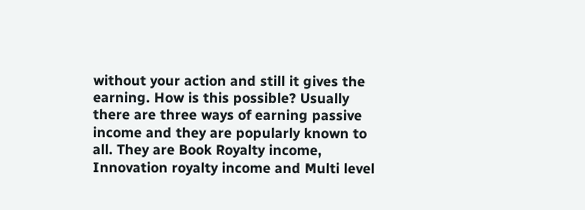without your action and still it gives the earning. How is this possible? Usually there are three ways of earning passive income and they are popularly known to all. They are Book Royalty income, Innovation royalty income and Multi level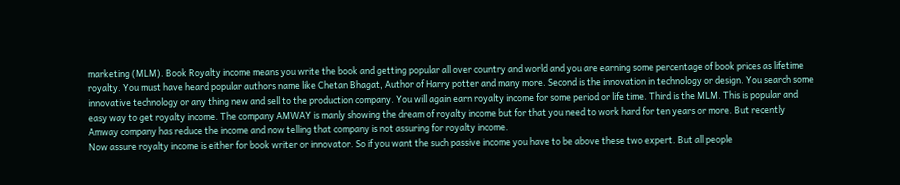marketing (MLM). Book Royalty income means you write the book and getting popular all over country and world and you are earning some percentage of book prices as lifetime royalty. You must have heard popular authors name like Chetan Bhagat, Author of Harry potter and many more. Second is the innovation in technology or design. You search some innovative technology or any thing new and sell to the production company. You will again earn royalty income for some period or life time. Third is the MLM. This is popular and easy way to get royalty income. The company AMWAY is manly showing the dream of royalty income but for that you need to work hard for ten years or more. But recently Amway company has reduce the income and now telling that company is not assuring for royalty income.
Now assure royalty income is either for book writer or innovator. So if you want the such passive income you have to be above these two expert. But all people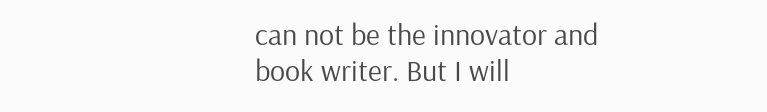can not be the innovator and book writer. But I will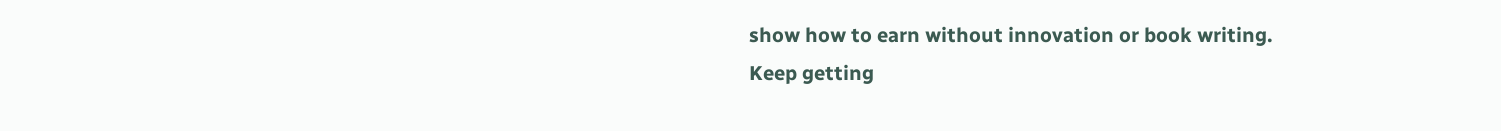show how to earn without innovation or book writing.
Keep getting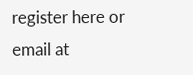register here or email at